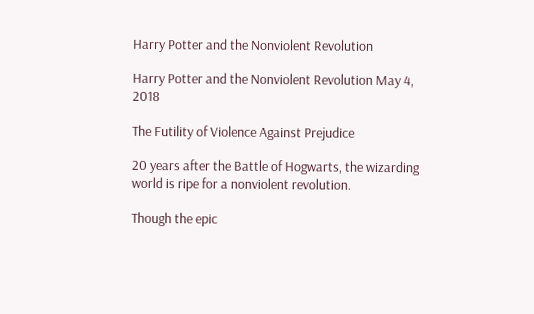Harry Potter and the Nonviolent Revolution

Harry Potter and the Nonviolent Revolution May 4, 2018

The Futility of Violence Against Prejudice

20 years after the Battle of Hogwarts, the wizarding world is ripe for a nonviolent revolution.

Though the epic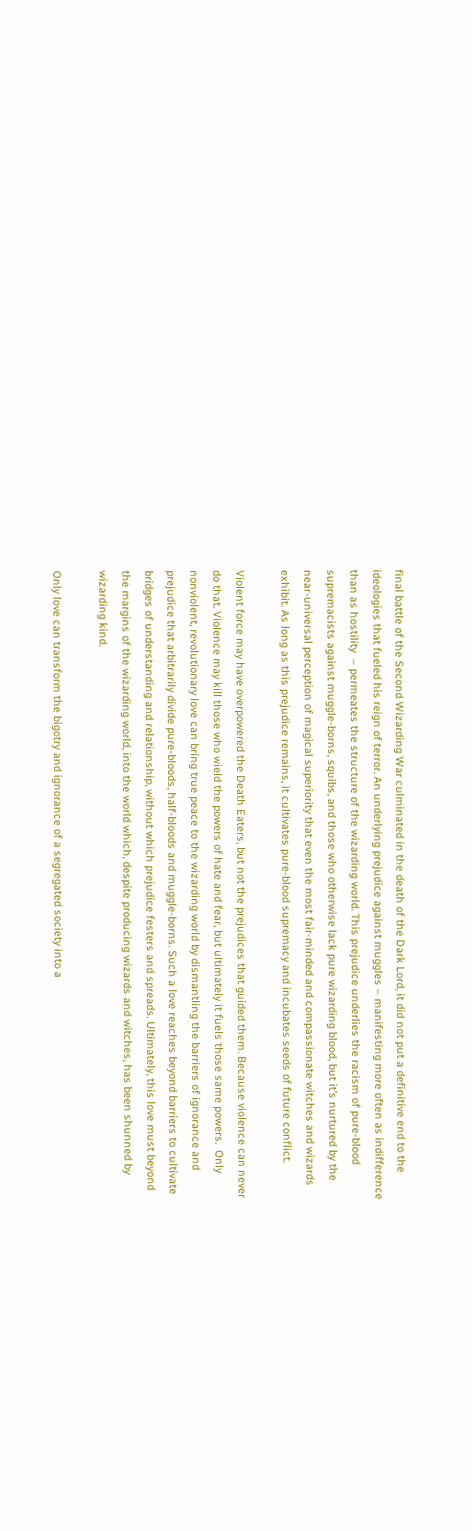final battle of the Second Wizarding War culminated in the death of the Dark Lord, it did not put a definitive end to the ideologies that fueled his reign of terror. An underlying prejudice against muggles – manifesting more often as indifference than as hostility  – permeates the structure of the wizarding world. This prejudice underlies the racism of pure-blood supremacists against muggle-borns, squibs, and those who otherwise lack pure wizarding blood, but it’s nurtured by the near-universal perception of magical superiority that even the most fair-minded and compassionate witches and wizards exhibit. As long as this prejudice remains, it cultivates pure-blood supremacy and incubates seeds of future conflict.

Violent force may have overpowered the Death Eaters, but not the prejudices that guided them. Because violence can never do that. Violence may kill those who wield the powers of hate and fear, but ultimately it fuels those same powers.  Only nonviolent, revolutionary love can bring true peace to the wizarding world by dismantling the barriers of ignorance and prejudice that arbitrarily divide pure-bloods, half-bloods and muggle-borns. Such a love reaches beyond barriers to cultivate bridges of understanding and relationship, without which prejudice festers and spreads. Ultimately, this love must beyond the margins of the wizarding world, into the world which, despite producing wizards and witches, has been shunned by wizarding kind.

Only love can transform the bigotry and ignorance of a segregated society into a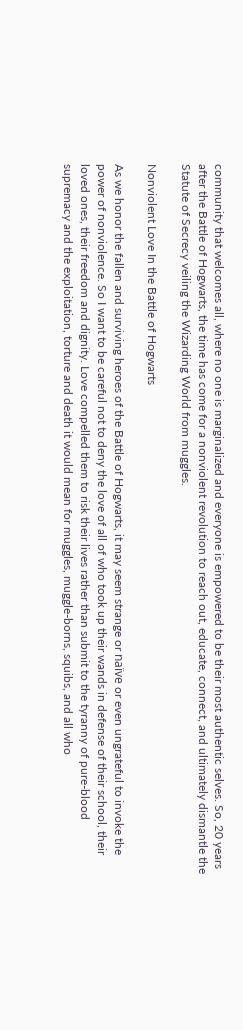community that welcomes all, where no one is marginalized and everyone is empowered to be their most authentic selves. So, 20 years after the Battle of Hogwarts, the time has come for a nonviolent revolution to reach out, educate, connect, and ultimately dismantle the Statute of Secrecy veiling the Wizarding World from muggles.

Nonviolent Love In the Battle of Hogwarts

As we honor the fallen and surviving heroes of the Battle of Hogwarts, it may seem strange or naïve or even ungrateful to invoke the power of nonviolence. So I want to be careful not to deny the love of all of who took up their wands in defense of their school, their loved ones, their freedom and dignity. Love compelled them to risk their lives rather than submit to the tyranny of pure-blood supremacy and the exploitation, torture and death it would mean for muggles, muggle-borns, squibs, and all who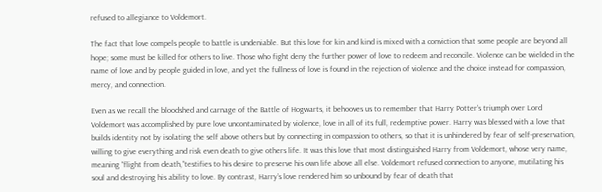refused to allegiance to Voldemort.

The fact that love compels people to battle is undeniable. But this love for kin and kind is mixed with a conviction that some people are beyond all hope; some must be killed for others to live. Those who fight deny the further power of love to redeem and reconcile. Violence can be wielded in the name of love and by people guided in love, and yet the fullness of love is found in the rejection of violence and the choice instead for compassion, mercy, and connection.

Even as we recall the bloodshed and carnage of the Battle of Hogwarts, it behooves us to remember that Harry Potter’s triumph over Lord Voldemort was accomplished by pure love uncontaminated by violence, love in all of its full, redemptive power. Harry was blessed with a love that builds identity not by isolating the self above others but by connecting in compassion to others, so that it is unhindered by fear of self-preservation, willing to give everything and risk even death to give others life. It was this love that most distinguished Harry from Voldemort, whose very name, meaning “flight from death,”testifies to his desire to preserve his own life above all else. Voldemort refused connection to anyone, mutilating his soul and destroying his ability to love. By contrast, Harry’s love rendered him so unbound by fear of death that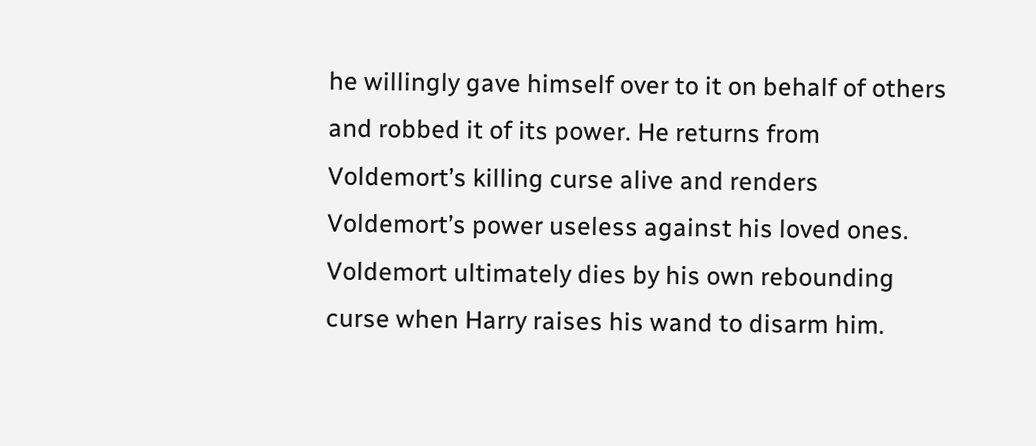he willingly gave himself over to it on behalf of others and robbed it of its power. He returns from Voldemort’s killing curse alive and renders Voldemort’s power useless against his loved ones. Voldemort ultimately dies by his own rebounding curse when Harry raises his wand to disarm him.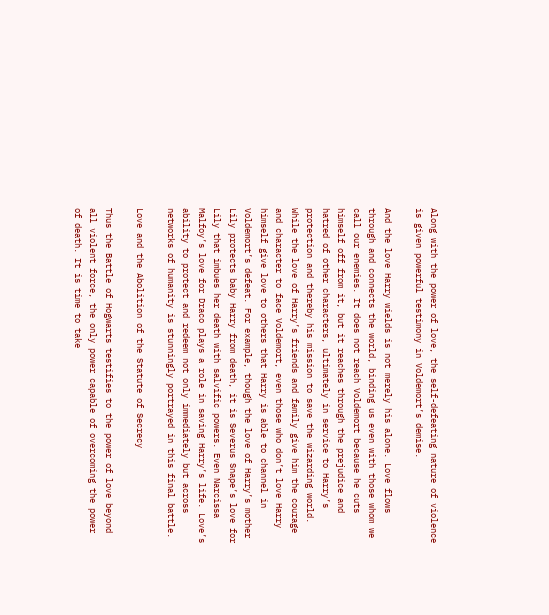Along with the power of love, the self-defeating nature of violence is given powerful testimony in Voldemort’s demise.

And the love Harry wields is not merely his alone. Love flows through and connects the world, binding us even with those whom we call our enemies. It does not reach Voldemort because he cuts himself off from it, but it reaches through the prejudice and hatred of other characters, ultimately in service to Harry’s protection and thereby his mission to save the wizarding world. While the love of Harry’s friends and family give him the courage and character to face Voldemort, even those who don’t love Harry himself give love to others that Harry is able to channel in Voldemort’s defeat. For example, though the love of Harry’s mother Lily protects baby Harry from death, it is Severus Snape’s love for Lily that imbues her death with salvific powers. Even Narcissa Malfoy’s love for Draco plays a role in saving Harry’s life. Love’s ability to protect and redeem not only immediately but across networks of humanity is stunningly portrayed in this final battle.

Love and the Abolition of the Statute of Secrecy

Thus the Battle of Hogwarts testifies to the power of love beyond all violent force, the only power capable of overcoming the power of death. It is time to take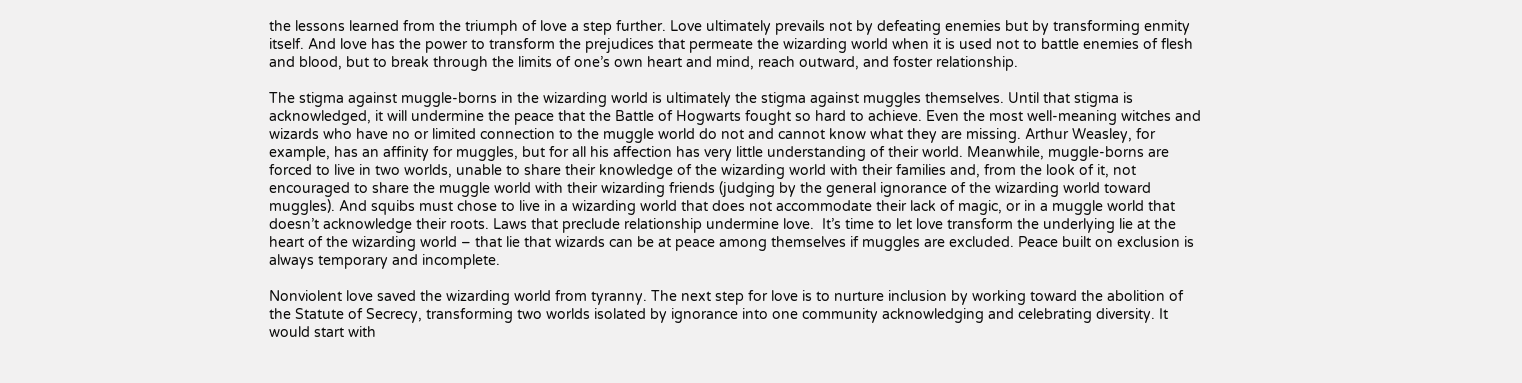the lessons learned from the triumph of love a step further. Love ultimately prevails not by defeating enemies but by transforming enmity itself. And love has the power to transform the prejudices that permeate the wizarding world when it is used not to battle enemies of flesh and blood, but to break through the limits of one’s own heart and mind, reach outward, and foster relationship.

The stigma against muggle-borns in the wizarding world is ultimately the stigma against muggles themselves. Until that stigma is acknowledged, it will undermine the peace that the Battle of Hogwarts fought so hard to achieve. Even the most well-meaning witches and wizards who have no or limited connection to the muggle world do not and cannot know what they are missing. Arthur Weasley, for example, has an affinity for muggles, but for all his affection has very little understanding of their world. Meanwhile, muggle-borns are forced to live in two worlds, unable to share their knowledge of the wizarding world with their families and, from the look of it, not encouraged to share the muggle world with their wizarding friends (judging by the general ignorance of the wizarding world toward muggles). And squibs must chose to live in a wizarding world that does not accommodate their lack of magic, or in a muggle world that doesn’t acknowledge their roots. Laws that preclude relationship undermine love.  It’s time to let love transform the underlying lie at the heart of the wizarding world – that lie that wizards can be at peace among themselves if muggles are excluded. Peace built on exclusion is always temporary and incomplete.

Nonviolent love saved the wizarding world from tyranny. The next step for love is to nurture inclusion by working toward the abolition of the Statute of Secrecy, transforming two worlds isolated by ignorance into one community acknowledging and celebrating diversity. It would start with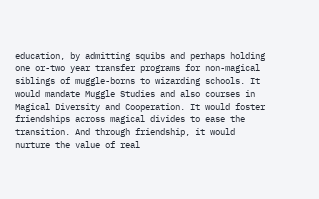education, by admitting squibs and perhaps holding one or-two year transfer programs for non-magical siblings of muggle-borns to wizarding schools. It would mandate Muggle Studies and also courses in Magical Diversity and Cooperation. It would foster friendships across magical divides to ease the transition. And through friendship, it would nurture the value of real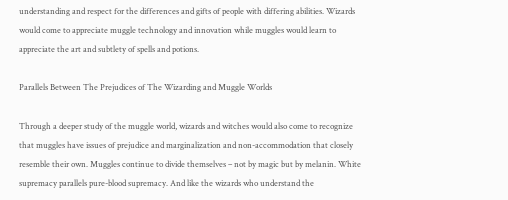understanding and respect for the differences and gifts of people with differing abilities. Wizards would come to appreciate muggle technology and innovation while muggles would learn to appreciate the art and subtlety of spells and potions.

Parallels Between The Prejudices of The Wizarding and Muggle Worlds

Through a deeper study of the muggle world, wizards and witches would also come to recognize that muggles have issues of prejudice and marginalization and non-accommodation that closely resemble their own. Muggles continue to divide themselves – not by magic but by melanin. White supremacy parallels pure-blood supremacy. And like the wizards who understand the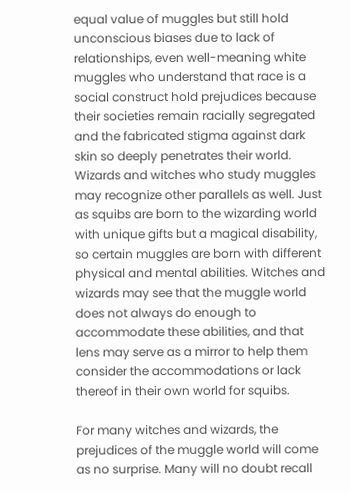equal value of muggles but still hold unconscious biases due to lack of relationships, even well-meaning white muggles who understand that race is a social construct hold prejudices because their societies remain racially segregated and the fabricated stigma against dark skin so deeply penetrates their world. Wizards and witches who study muggles may recognize other parallels as well. Just as squibs are born to the wizarding world with unique gifts but a magical disability, so certain muggles are born with different physical and mental abilities. Witches and wizards may see that the muggle world does not always do enough to accommodate these abilities, and that lens may serve as a mirror to help them consider the accommodations or lack thereof in their own world for squibs.

For many witches and wizards, the prejudices of the muggle world will come as no surprise. Many will no doubt recall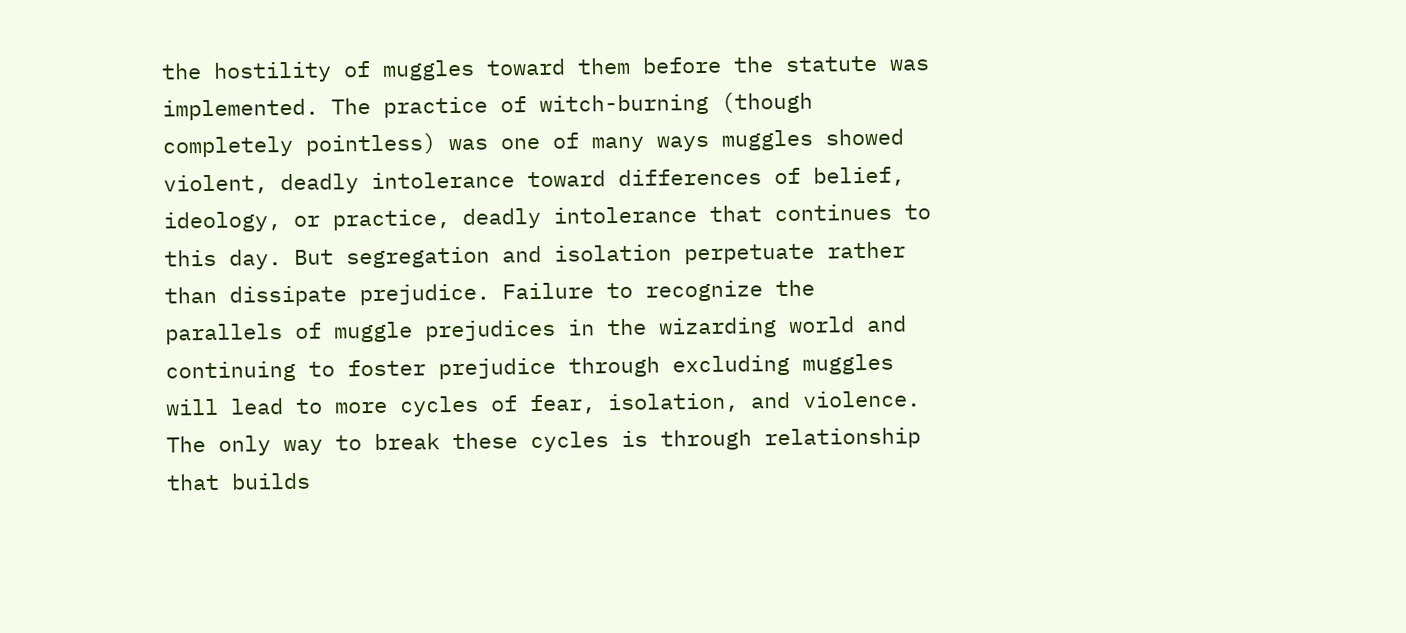the hostility of muggles toward them before the statute was implemented. The practice of witch-burning (though completely pointless) was one of many ways muggles showed violent, deadly intolerance toward differences of belief, ideology, or practice, deadly intolerance that continues to this day. But segregation and isolation perpetuate rather than dissipate prejudice. Failure to recognize the parallels of muggle prejudices in the wizarding world and continuing to foster prejudice through excluding muggles will lead to more cycles of fear, isolation, and violence. The only way to break these cycles is through relationship that builds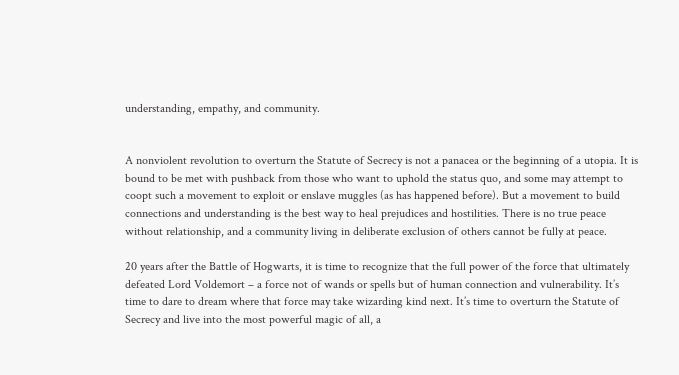understanding, empathy, and community.


A nonviolent revolution to overturn the Statute of Secrecy is not a panacea or the beginning of a utopia. It is bound to be met with pushback from those who want to uphold the status quo, and some may attempt to coopt such a movement to exploit or enslave muggles (as has happened before). But a movement to build connections and understanding is the best way to heal prejudices and hostilities. There is no true peace without relationship, and a community living in deliberate exclusion of others cannot be fully at peace.

20 years after the Battle of Hogwarts, it is time to recognize that the full power of the force that ultimately defeated Lord Voldemort – a force not of wands or spells but of human connection and vulnerability. It’s time to dare to dream where that force may take wizarding kind next. It’s time to overturn the Statute of Secrecy and live into the most powerful magic of all, a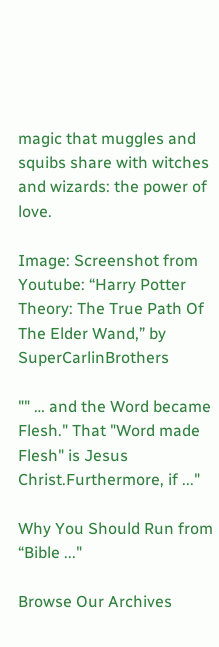magic that muggles and squibs share with witches and wizards: the power of love.

Image: Screenshot from Youtube: “Harry Potter Theory: The True Path Of The Elder Wand,” by SuperCarlinBrothers

"" … and the Word became Flesh." That "Word made Flesh" is Jesus Christ.Furthermore, if ..."

Why You Should Run from “Bible ..."

Browse Our Archives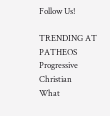Follow Us!

TRENDING AT PATHEOS Progressive Christian
What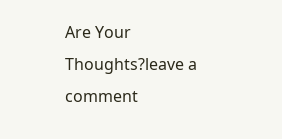Are Your Thoughts?leave a comment